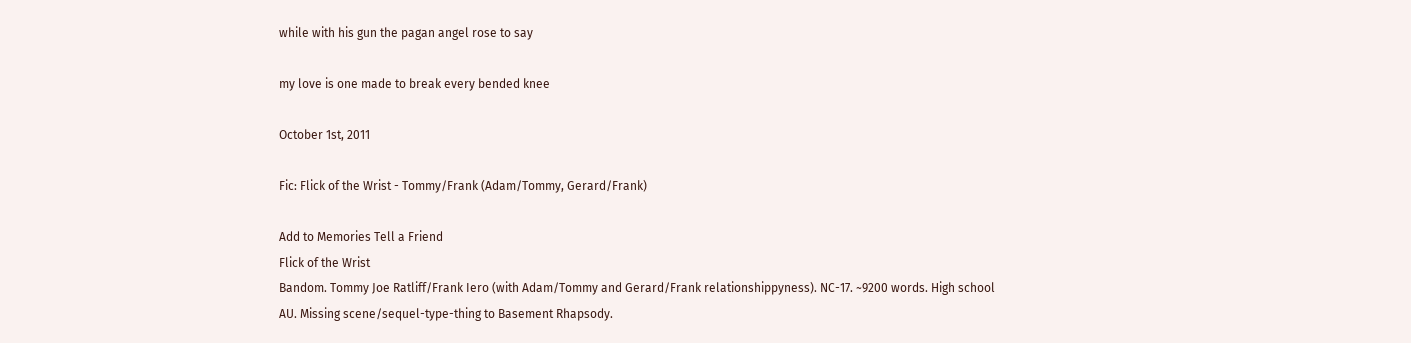while with his gun the pagan angel rose to say

my love is one made to break every bended knee

October 1st, 2011

Fic: Flick of the Wrist - Tommy/Frank (Adam/Tommy, Gerard/Frank)

Add to Memories Tell a Friend
Flick of the Wrist
Bandom. Tommy Joe Ratliff/Frank Iero (with Adam/Tommy and Gerard/Frank relationshippyness). NC-17. ~9200 words. High school AU. Missing scene/sequel-type-thing to Basement Rhapsody.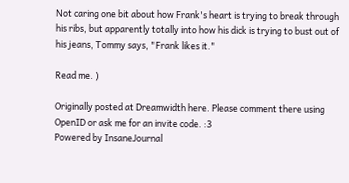Not caring one bit about how Frank's heart is trying to break through his ribs, but apparently totally into how his dick is trying to bust out of his jeans, Tommy says, "Frank likes it."

Read me. )

Originally posted at Dreamwidth here. Please comment there using OpenID or ask me for an invite code. :3
Powered by InsaneJournal